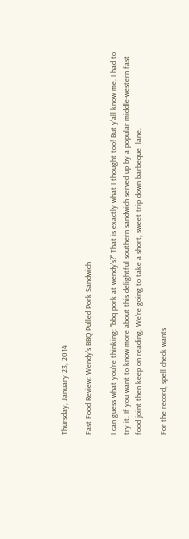Thursday, January 23, 2014

Fast Food Review: Wendy's BBQ Pulled Pork Sandwich

I can guess what you're thinking: "bbq pork at wendy's?" That is exactly what I thought too! But y'all know me. I had to try it. If you want to know more about this delightful southern sandwich served up by a popular middle-western fast food joint then keep on reading. We're going to take a short, sweet trip down barbeque  lane.

For the record, spell check wants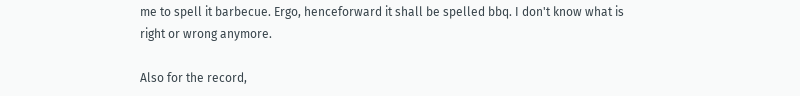me to spell it barbecue. Ergo, henceforward it shall be spelled bbq. I don't know what is right or wrong anymore.

Also for the record,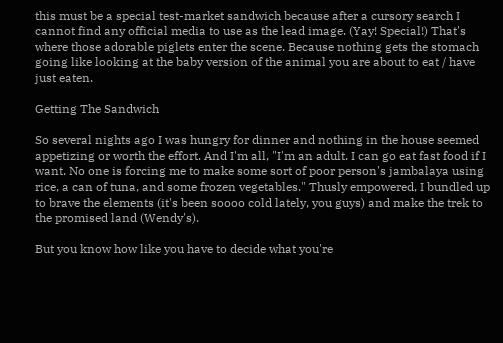this must be a special test-market sandwich because after a cursory search I cannot find any official media to use as the lead image. (Yay! Special!) That's where those adorable piglets enter the scene. Because nothing gets the stomach going like looking at the baby version of the animal you are about to eat / have just eaten.

Getting The Sandwich

So several nights ago I was hungry for dinner and nothing in the house seemed appetizing or worth the effort. And I'm all, "I'm an adult. I can go eat fast food if I want. No one is forcing me to make some sort of poor person's jambalaya using rice, a can of tuna, and some frozen vegetables." Thusly empowered, I bundled up to brave the elements (it's been soooo cold lately, you guys) and make the trek to the promised land (Wendy's).

But you know how like you have to decide what you're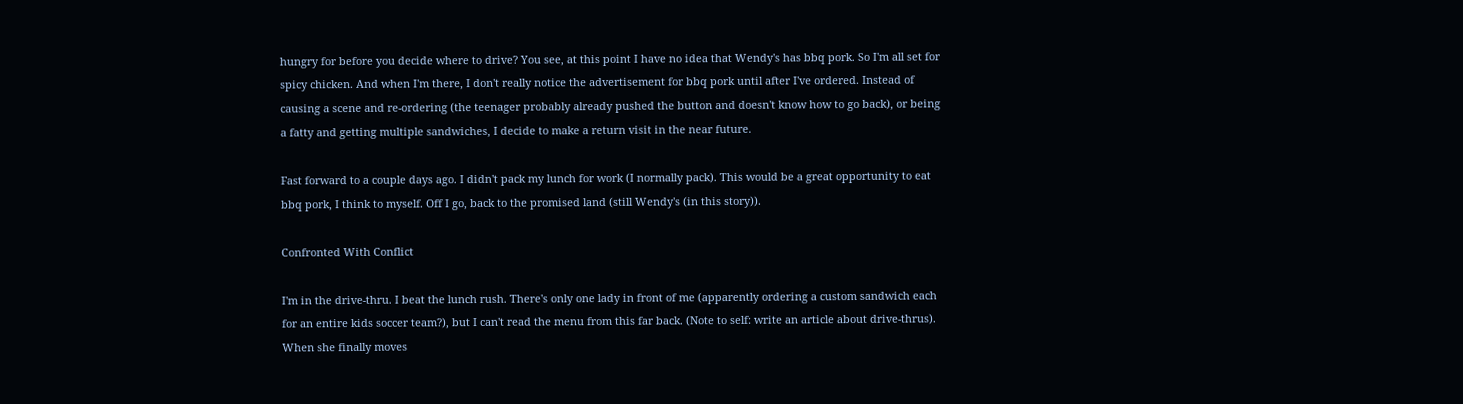hungry for before you decide where to drive? You see, at this point I have no idea that Wendy's has bbq pork. So I'm all set for spicy chicken. And when I'm there, I don't really notice the advertisement for bbq pork until after I've ordered. Instead of causing a scene and re-ordering (the teenager probably already pushed the button and doesn't know how to go back), or being a fatty and getting multiple sandwiches, I decide to make a return visit in the near future.

Fast forward to a couple days ago. I didn't pack my lunch for work (I normally pack). This would be a great opportunity to eat bbq pork, I think to myself. Off I go, back to the promised land (still Wendy's (in this story)).

Confronted With Conflict

I'm in the drive-thru. I beat the lunch rush. There's only one lady in front of me (apparently ordering a custom sandwich each for an entire kids soccer team?), but I can't read the menu from this far back. (Note to self: write an article about drive-thrus). When she finally moves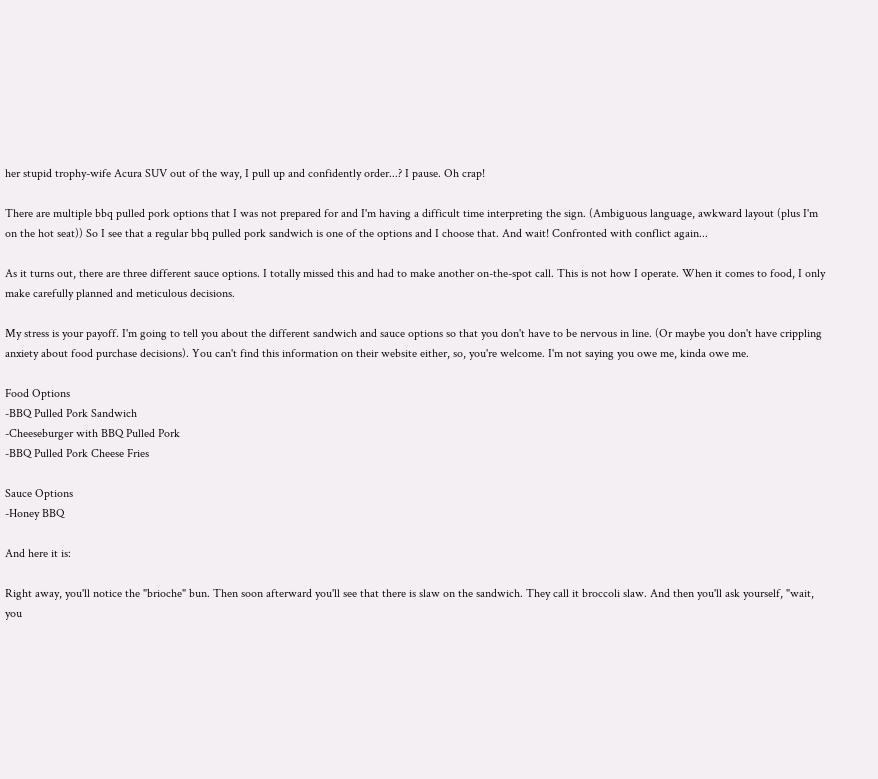her stupid trophy-wife Acura SUV out of the way, I pull up and confidently order...? I pause. Oh crap!

There are multiple bbq pulled pork options that I was not prepared for and I'm having a difficult time interpreting the sign. (Ambiguous language, awkward layout (plus I'm on the hot seat)) So I see that a regular bbq pulled pork sandwich is one of the options and I choose that. And wait! Confronted with conflict again...

As it turns out, there are three different sauce options. I totally missed this and had to make another on-the-spot call. This is not how I operate. When it comes to food, I only make carefully planned and meticulous decisions.

My stress is your payoff. I'm going to tell you about the different sandwich and sauce options so that you don't have to be nervous in line. (Or maybe you don't have crippling anxiety about food purchase decisions). You can't find this information on their website either, so, you're welcome. I'm not saying you owe me, kinda owe me.

Food Options
-BBQ Pulled Pork Sandwich
-Cheeseburger with BBQ Pulled Pork
-BBQ Pulled Pork Cheese Fries

Sauce Options
-Honey BBQ

And here it is:

Right away, you'll notice the "brioche" bun. Then soon afterward you'll see that there is slaw on the sandwich. They call it broccoli slaw. And then you'll ask yourself, "wait, you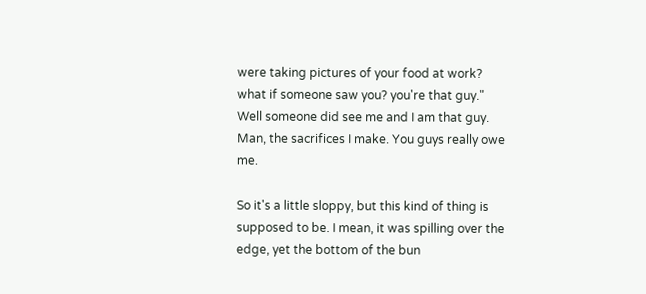were taking pictures of your food at work? what if someone saw you? you're that guy." Well someone did see me and I am that guy. Man, the sacrifices I make. You guys really owe me.

So it's a little sloppy, but this kind of thing is supposed to be. I mean, it was spilling over the edge, yet the bottom of the bun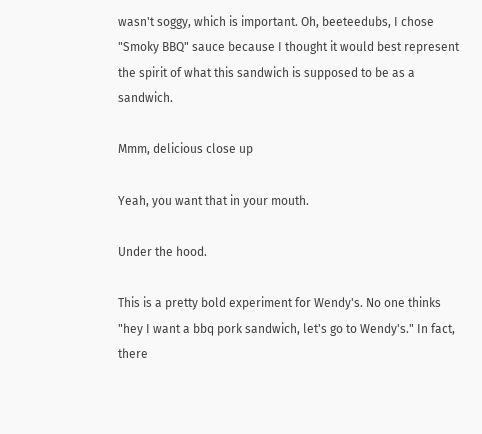wasn't soggy, which is important. Oh, beeteedubs, I chose "Smoky BBQ" sauce because I thought it would best represent the spirit of what this sandwich is supposed to be as a sandwich.

Mmm, delicious close up

Yeah, you want that in your mouth.

Under the hood.

This is a pretty bold experiment for Wendy's. No one thinks "hey I want a bbq pork sandwich, let's go to Wendy's." In fact, there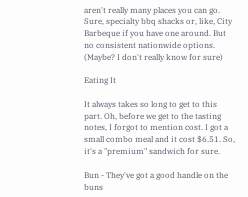aren't really many places you can go. Sure, specialty bbq shacks or, like, City Barbeque if you have one around. But no consistent nationwide options. (Maybe? I don't really know for sure)

Eating It

It always takes so long to get to this part. Oh, before we get to the tasting notes, I forgot to mention cost. I got a small combo meal and it cost $6.51. So, it's a "premium" sandwich for sure.

Bun - They've got a good handle on the buns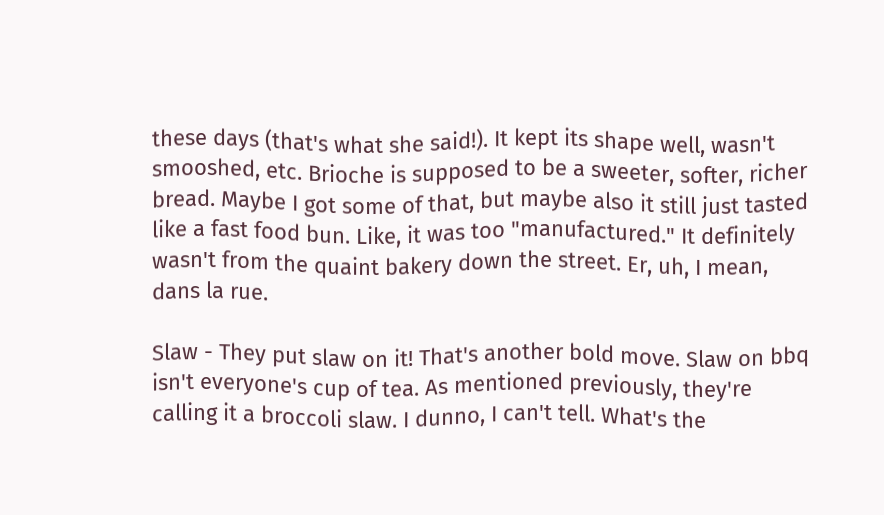these days (that's what she said!). It kept its shape well, wasn't smooshed, etc. Brioche is supposed to be a sweeter, softer, richer bread. Maybe I got some of that, but maybe also it still just tasted like a fast food bun. Like, it was too "manufactured." It definitely wasn't from the quaint bakery down the street. Er, uh, I mean, dans la rue.

Slaw - They put slaw on it! That's another bold move. Slaw on bbq isn't everyone's cup of tea. As mentioned previously, they're calling it a broccoli slaw. I dunno, I can't tell. What's the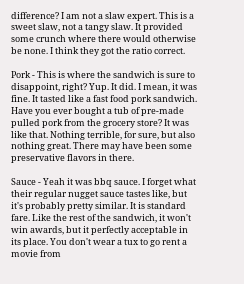difference? I am not a slaw expert. This is a sweet slaw, not a tangy slaw. It provided some crunch where there would otherwise be none. I think they got the ratio correct.

Pork - This is where the sandwich is sure to disappoint, right? Yup. It did. I mean, it was fine. It tasted like a fast food pork sandwich. Have you ever bought a tub of pre-made pulled pork from the grocery store? It was like that. Nothing terrible, for sure, but also nothing great. There may have been some preservative flavors in there.

Sauce - Yeah it was bbq sauce. I forget what their regular nugget sauce tastes like, but it's probably pretty similar. It is standard fare. Like the rest of the sandwich, it won't win awards, but it perfectly acceptable in its place. You don't wear a tux to go rent a movie from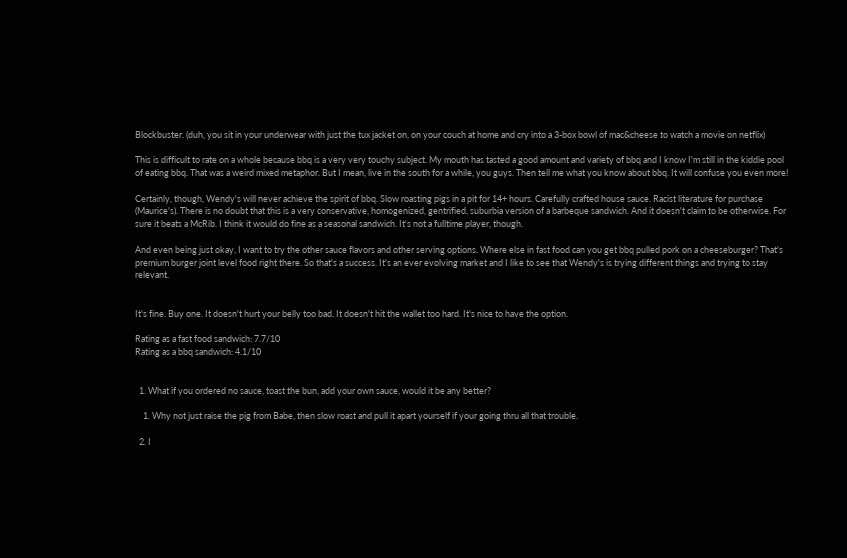Blockbuster. (duh, you sit in your underwear with just the tux jacket on, on your couch at home and cry into a 3-box bowl of mac&cheese to watch a movie on netflix)

This is difficult to rate on a whole because bbq is a very very touchy subject. My mouth has tasted a good amount and variety of bbq and I know I'm still in the kiddie pool of eating bbq. That was a weird mixed metaphor. But I mean, live in the south for a while, you guys. Then tell me what you know about bbq. It will confuse you even more!

Certainly, though, Wendy's will never achieve the spirit of bbq. Slow roasting pigs in a pit for 14+ hours. Carefully crafted house sauce. Racist literature for purchase (Maurice's). There is no doubt that this is a very conservative, homogenized, gentrified, suburbia version of a barbeque sandwich. And it doesn't claim to be otherwise. For sure it beats a McRib. I think it would do fine as a seasonal sandwich. It's not a fulltime player, though.

And even being just okay, I want to try the other sauce flavors and other serving options. Where else in fast food can you get bbq pulled pork on a cheeseburger? That's premium burger joint level food right there. So that's a success. It's an ever evolving market and I like to see that Wendy's is trying different things and trying to stay relevant.


It's fine. Buy one. It doesn't hurt your belly too bad. It doesn't hit the wallet too hard. It's nice to have the option.

Rating as a fast food sandwich: 7.7/10
Rating as a bbq sandwich: 4.1/10


  1. What if you ordered no sauce, toast the bun, add your own sauce, would it be any better?

    1. Why not just raise the pig from Babe, then slow roast and pull it apart yourself if your going thru all that trouble.

  2. I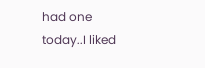had one today..I liked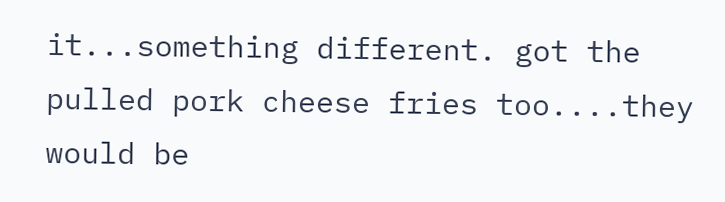it...something different. got the pulled pork cheese fries too....they would be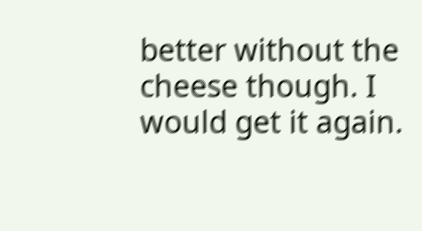better without the cheese though. I would get it again.